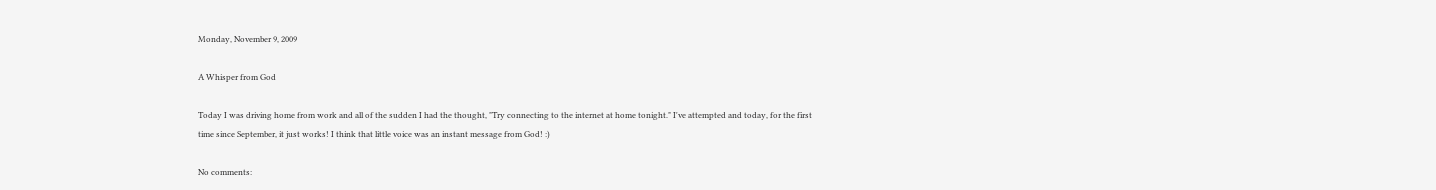Monday, November 9, 2009

A Whisper from God

Today I was driving home from work and all of the sudden I had the thought, "Try connecting to the internet at home tonight." I've attempted and today, for the first time since September, it just works! I think that little voice was an instant message from God! :)

No comments: